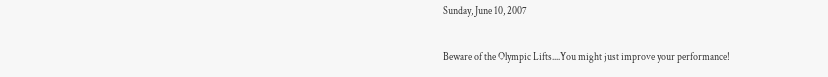Sunday, June 10, 2007

Beware of the Olympic Lifts....You might just improve your performance!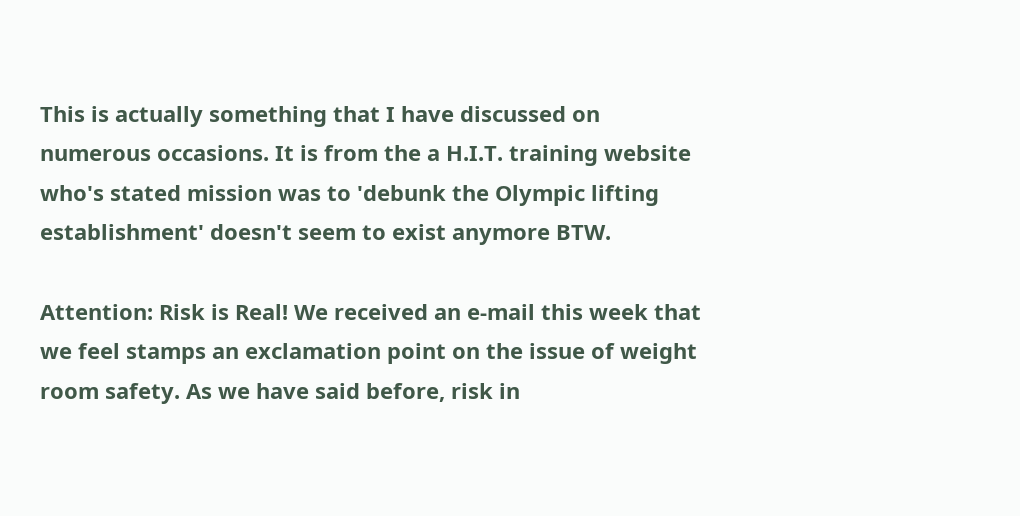This is actually something that I have discussed on numerous occasions. It is from the a H.I.T. training website who's stated mission was to 'debunk the Olympic lifting establishment' doesn't seem to exist anymore BTW.

Attention: Risk is Real! We received an e-mail this week that we feel stamps an exclamation point on the issue of weight room safety. As we have said before, risk in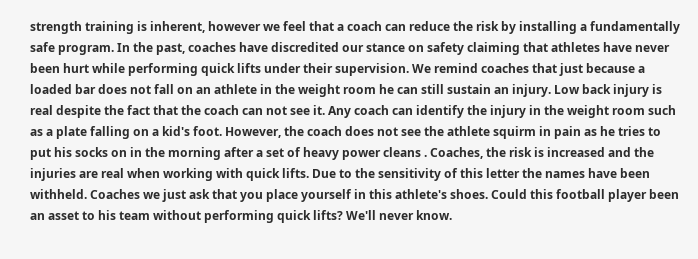strength training is inherent, however we feel that a coach can reduce the risk by installing a fundamentally safe program. In the past, coaches have discredited our stance on safety claiming that athletes have never been hurt while performing quick lifts under their supervision. We remind coaches that just because a loaded bar does not fall on an athlete in the weight room he can still sustain an injury. Low back injury is real despite the fact that the coach can not see it. Any coach can identify the injury in the weight room such as a plate falling on a kid's foot. However, the coach does not see the athlete squirm in pain as he tries to put his socks on in the morning after a set of heavy power cleans . Coaches, the risk is increased and the injuries are real when working with quick lifts. Due to the sensitivity of this letter the names have been withheld. Coaches we just ask that you place yourself in this athlete's shoes. Could this football player been an asset to his team without performing quick lifts? We'll never know.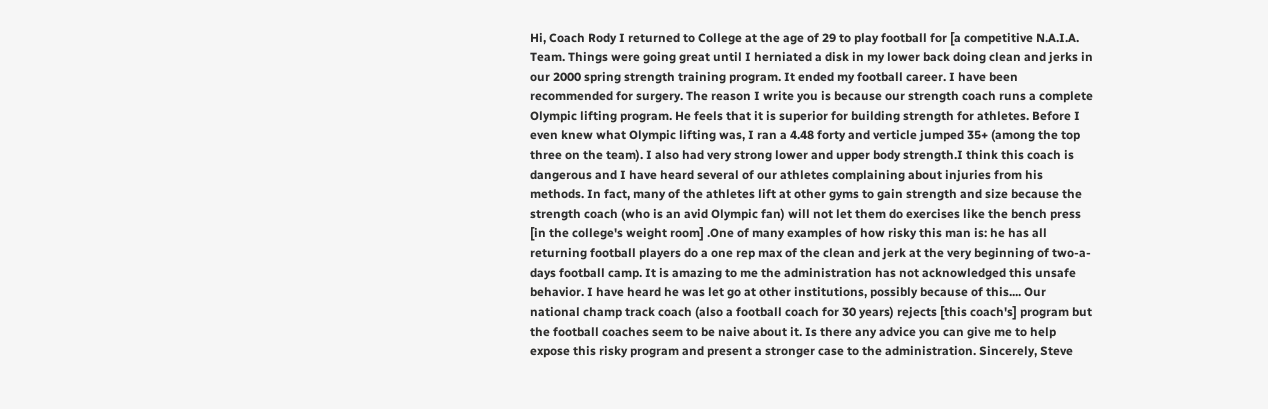Hi, Coach Rody I returned to College at the age of 29 to play football for [a competitive N.A.I.A. Team. Things were going great until I herniated a disk in my lower back doing clean and jerks in our 2000 spring strength training program. It ended my football career. I have been recommended for surgery. The reason I write you is because our strength coach runs a complete Olympic lifting program. He feels that it is superior for building strength for athletes. Before I even knew what Olympic lifting was, I ran a 4.48 forty and verticle jumped 35+ (among the top three on the team). I also had very strong lower and upper body strength.I think this coach is dangerous and I have heard several of our athletes complaining about injuries from his methods. In fact, many of the athletes lift at other gyms to gain strength and size because the strength coach (who is an avid Olympic fan) will not let them do exercises like the bench press [in the college's weight room] .One of many examples of how risky this man is: he has all returning football players do a one rep max of the clean and jerk at the very beginning of two-a-days football camp. It is amazing to me the administration has not acknowledged this unsafe behavior. I have heard he was let go at other institutions, possibly because of this.... Our national champ track coach (also a football coach for 30 years) rejects [this coach's] program but the football coaches seem to be naive about it. Is there any advice you can give me to help expose this risky program and present a stronger case to the administration. Sincerely, Steve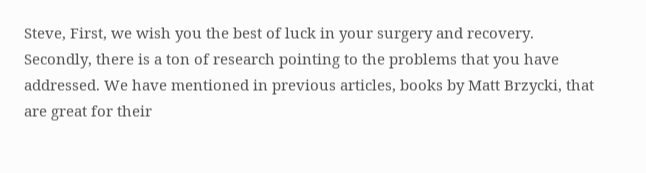Steve, First, we wish you the best of luck in your surgery and recovery. Secondly, there is a ton of research pointing to the problems that you have addressed. We have mentioned in previous articles, books by Matt Brzycki, that are great for their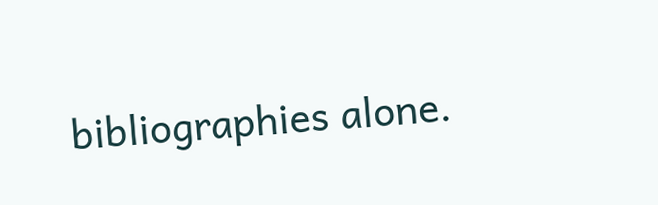bibliographies alone.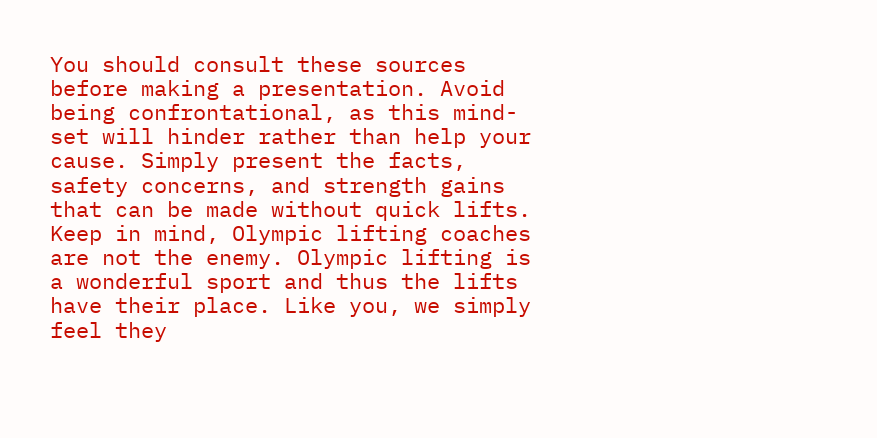You should consult these sources before making a presentation. Avoid being confrontational, as this mind-set will hinder rather than help your cause. Simply present the facts, safety concerns, and strength gains that can be made without quick lifts. Keep in mind, Olympic lifting coaches are not the enemy. Olympic lifting is a wonderful sport and thus the lifts have their place. Like you, we simply feel they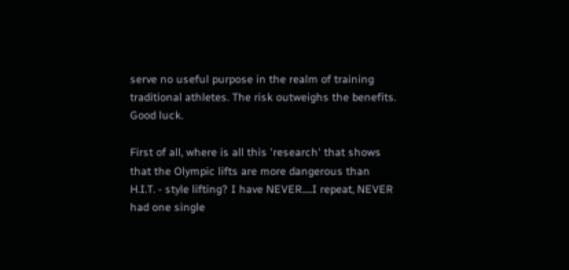serve no useful purpose in the realm of training traditional athletes. The risk outweighs the benefits. Good luck.

First of all, where is all this 'research' that shows that the Olympic lifts are more dangerous than H.I.T. - style lifting? I have NEVER.....I repeat, NEVER had one single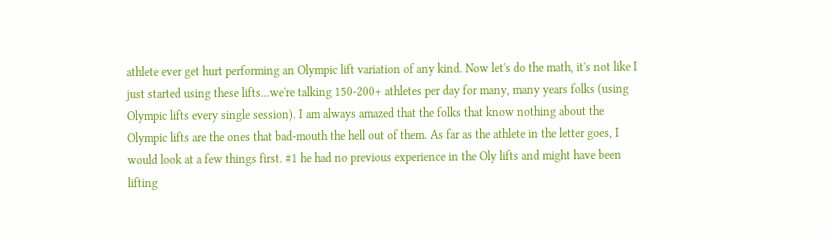athlete ever get hurt performing an Olympic lift variation of any kind. Now let's do the math, it's not like I just started using these lifts...we're talking 150-200+ athletes per day for many, many years folks (using Olympic lifts every single session). I am always amazed that the folks that know nothing about the Olympic lifts are the ones that bad-mouth the hell out of them. As far as the athlete in the letter goes, I would look at a few things first. #1 he had no previous experience in the Oly lifts and might have been lifting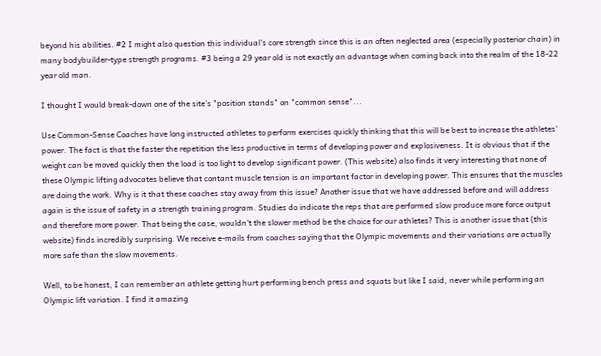beyond his abilities. #2 I might also question this individual's core strength since this is an often neglected area (especially posterior chain) in many bodybuilder-type strength programs. #3 being a 29 year old is not exactly an advantage when coming back into the realm of the 18-22 year old man.

I thought I would break-down one of the site's "position stands" on "common sense"...

Use Common-Sense Coaches have long instructed athletes to perform exercises quickly thinking that this will be best to increase the athletes' power. The fact is that the faster the repetition the less productive in terms of developing power and explosiveness. It is obvious that if the weight can be moved quickly then the load is too light to develop significant power. (This website) also finds it very interesting that none of these Olympic lifting advocates believe that contant muscle tension is an important factor in developing power. This ensures that the muscles are doing the work. Why is it that these coaches stay away from this issue? Another issue that we have addressed before and will address again is the issue of safety in a strength training program. Studies do indicate the reps that are performed slow produce more force output and therefore more power. That being the case, wouldn't the slower method be the choice for our athletes? This is another issue that (this website) finds incredibly surprising. We receive e-mails from coaches saying that the Olympic movements and their variations are actually more safe than the slow movements.

Well, to be honest, I can remember an athlete getting hurt performing bench press and squats but like I said, never while performing an Olympic lift variation. I find it amazing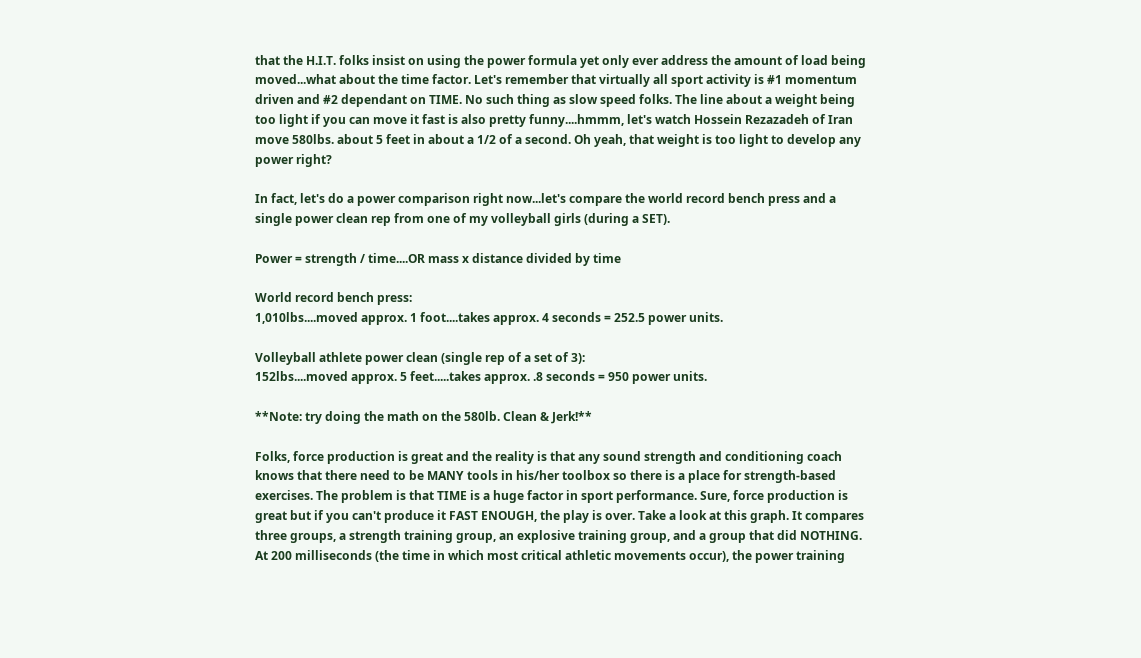that the H.I.T. folks insist on using the power formula yet only ever address the amount of load being moved...what about the time factor. Let's remember that virtually all sport activity is #1 momentum driven and #2 dependant on TIME. No such thing as slow speed folks. The line about a weight being too light if you can move it fast is also pretty funny....hmmm, let's watch Hossein Rezazadeh of Iran move 580lbs. about 5 feet in about a 1/2 of a second. Oh yeah, that weight is too light to develop any power right?

In fact, let's do a power comparison right now...let's compare the world record bench press and a single power clean rep from one of my volleyball girls (during a SET).

Power = strength / time....OR mass x distance divided by time

World record bench press:
1,010lbs....moved approx. 1 foot....takes approx. 4 seconds = 252.5 power units.

Volleyball athlete power clean (single rep of a set of 3):
152lbs....moved approx. 5 feet.....takes approx. .8 seconds = 950 power units.

**Note: try doing the math on the 580lb. Clean & Jerk!**

Folks, force production is great and the reality is that any sound strength and conditioning coach knows that there need to be MANY tools in his/her toolbox so there is a place for strength-based exercises. The problem is that TIME is a huge factor in sport performance. Sure, force production is great but if you can't produce it FAST ENOUGH, the play is over. Take a look at this graph. It compares three groups, a strength training group, an explosive training group, and a group that did NOTHING. At 200 milliseconds (the time in which most critical athletic movements occur), the power training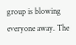group is blowing everyone away. The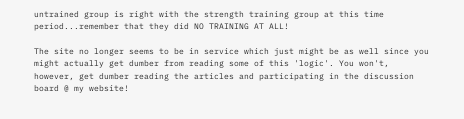untrained group is right with the strength training group at this time period...remember that they did NO TRAINING AT ALL!

The site no longer seems to be in service which just might be as well since you might actually get dumber from reading some of this 'logic'. You won't, however, get dumber reading the articles and participating in the discussion board @ my website!